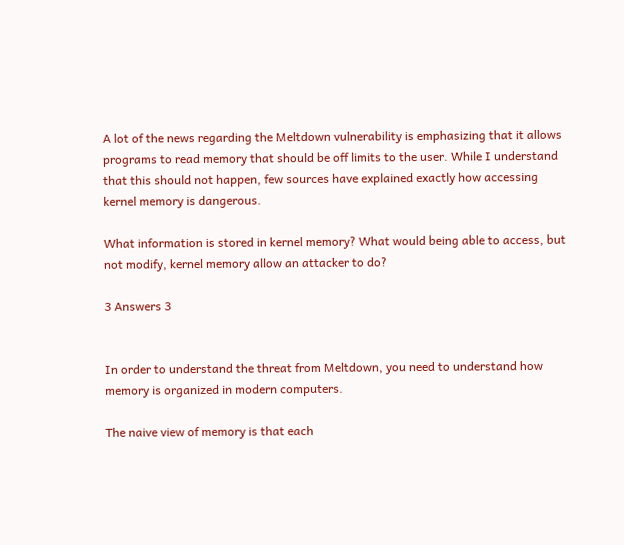A lot of the news regarding the Meltdown vulnerability is emphasizing that it allows programs to read memory that should be off limits to the user. While I understand that this should not happen, few sources have explained exactly how accessing kernel memory is dangerous.

What information is stored in kernel memory? What would being able to access, but not modify, kernel memory allow an attacker to do?

3 Answers 3


In order to understand the threat from Meltdown, you need to understand how memory is organized in modern computers.

The naive view of memory is that each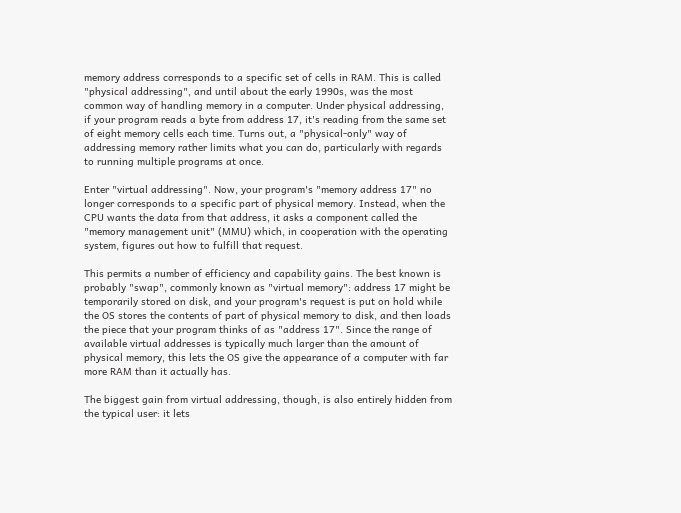memory address corresponds to a specific set of cells in RAM. This is called "physical addressing", and until about the early 1990s, was the most common way of handling memory in a computer. Under physical addressing, if your program reads a byte from address 17, it's reading from the same set of eight memory cells each time. Turns out, a "physical-only" way of addressing memory rather limits what you can do, particularly with regards to running multiple programs at once.

Enter "virtual addressing". Now, your program's "memory address 17" no longer corresponds to a specific part of physical memory. Instead, when the CPU wants the data from that address, it asks a component called the "memory management unit" (MMU) which, in cooperation with the operating system, figures out how to fulfill that request.

This permits a number of efficiency and capability gains. The best known is probably "swap", commonly known as "virtual memory": address 17 might be temporarily stored on disk, and your program's request is put on hold while the OS stores the contents of part of physical memory to disk, and then loads the piece that your program thinks of as "address 17". Since the range of available virtual addresses is typically much larger than the amount of physical memory, this lets the OS give the appearance of a computer with far more RAM than it actually has.

The biggest gain from virtual addressing, though, is also entirely hidden from the typical user: it lets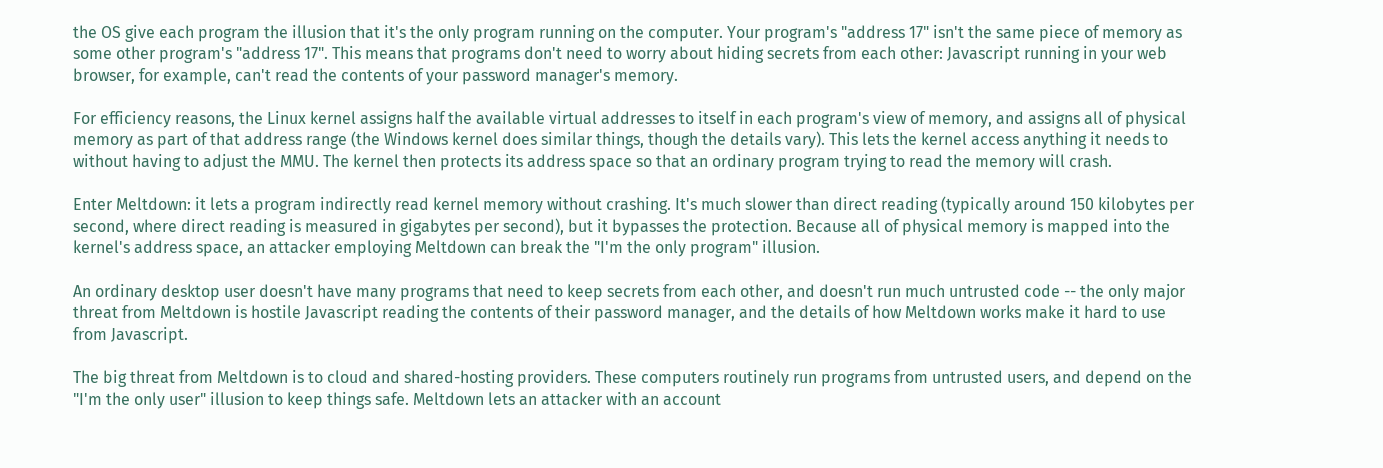the OS give each program the illusion that it's the only program running on the computer. Your program's "address 17" isn't the same piece of memory as some other program's "address 17". This means that programs don't need to worry about hiding secrets from each other: Javascript running in your web browser, for example, can't read the contents of your password manager's memory.

For efficiency reasons, the Linux kernel assigns half the available virtual addresses to itself in each program's view of memory, and assigns all of physical memory as part of that address range (the Windows kernel does similar things, though the details vary). This lets the kernel access anything it needs to without having to adjust the MMU. The kernel then protects its address space so that an ordinary program trying to read the memory will crash.

Enter Meltdown: it lets a program indirectly read kernel memory without crashing. It's much slower than direct reading (typically around 150 kilobytes per second, where direct reading is measured in gigabytes per second), but it bypasses the protection. Because all of physical memory is mapped into the kernel's address space, an attacker employing Meltdown can break the "I'm the only program" illusion.

An ordinary desktop user doesn't have many programs that need to keep secrets from each other, and doesn't run much untrusted code -- the only major threat from Meltdown is hostile Javascript reading the contents of their password manager, and the details of how Meltdown works make it hard to use from Javascript.

The big threat from Meltdown is to cloud and shared-hosting providers. These computers routinely run programs from untrusted users, and depend on the "I'm the only user" illusion to keep things safe. Meltdown lets an attacker with an account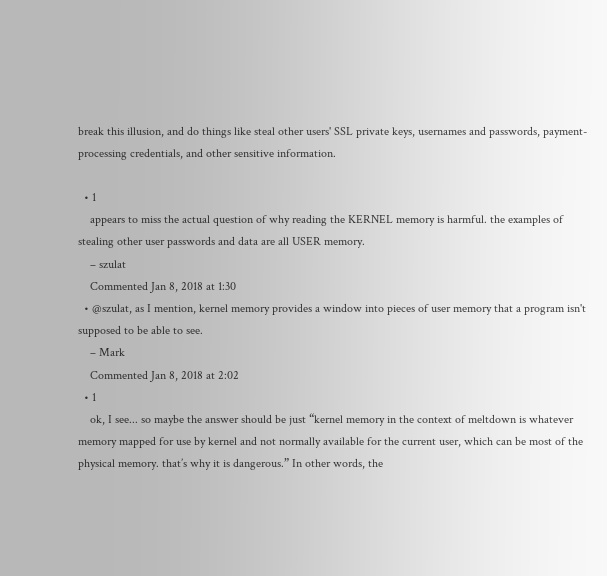break this illusion, and do things like steal other users' SSL private keys, usernames and passwords, payment-processing credentials, and other sensitive information.

  • 1
    appears to miss the actual question of why reading the KERNEL memory is harmful. the examples of stealing other user passwords and data are all USER memory.
    – szulat
    Commented Jan 8, 2018 at 1:30
  • @szulat, as I mention, kernel memory provides a window into pieces of user memory that a program isn't supposed to be able to see.
    – Mark
    Commented Jan 8, 2018 at 2:02
  • 1
    ok, I see... so maybe the answer should be just “kernel memory in the context of meltdown is whatever memory mapped for use by kernel and not normally available for the current user, which can be most of the physical memory. that’s why it is dangerous.” In other words, the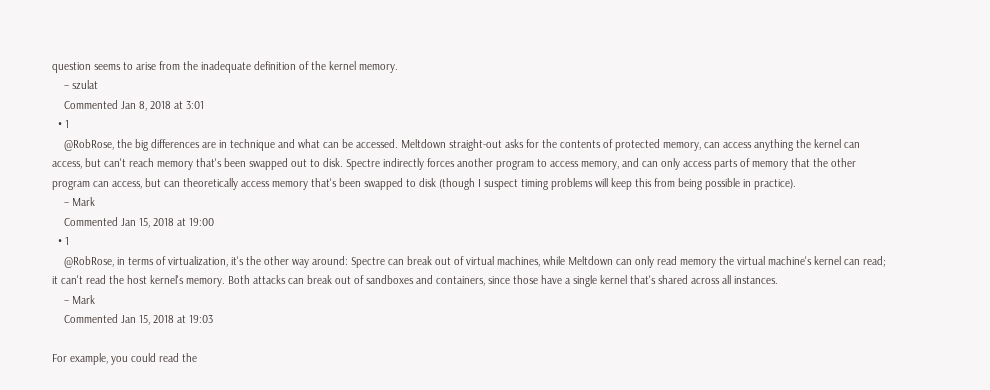question seems to arise from the inadequate definition of the kernel memory.
    – szulat
    Commented Jan 8, 2018 at 3:01
  • 1
    @RobRose, the big differences are in technique and what can be accessed. Meltdown straight-out asks for the contents of protected memory, can access anything the kernel can access, but can't reach memory that's been swapped out to disk. Spectre indirectly forces another program to access memory, and can only access parts of memory that the other program can access, but can theoretically access memory that's been swapped to disk (though I suspect timing problems will keep this from being possible in practice).
    – Mark
    Commented Jan 15, 2018 at 19:00
  • 1
    @RobRose, in terms of virtualization, it's the other way around: Spectre can break out of virtual machines, while Meltdown can only read memory the virtual machine's kernel can read; it can't read the host kernel's memory. Both attacks can break out of sandboxes and containers, since those have a single kernel that's shared across all instances.
    – Mark
    Commented Jan 15, 2018 at 19:03

For example, you could read the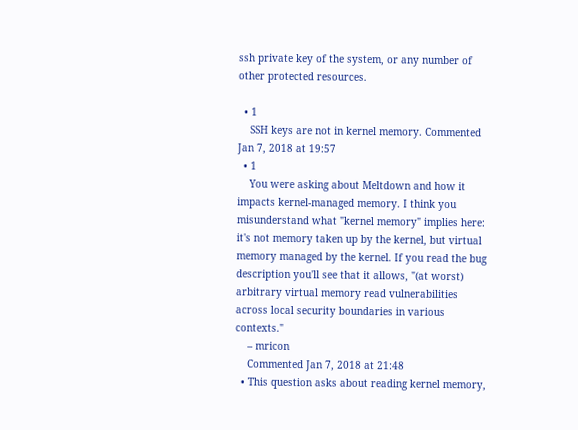ssh private key of the system, or any number of other protected resources.

  • 1
    SSH keys are not in kernel memory. Commented Jan 7, 2018 at 19:57
  • 1
    You were asking about Meltdown and how it impacts kernel-managed memory. I think you misunderstand what "kernel memory" implies here: it's not memory taken up by the kernel, but virtual memory managed by the kernel. If you read the bug description you'll see that it allows, "(at worst) arbitrary virtual memory read vulnerabilities across local security boundaries in various contexts."
    – mricon
    Commented Jan 7, 2018 at 21:48
  • This question asks about reading kernel memory,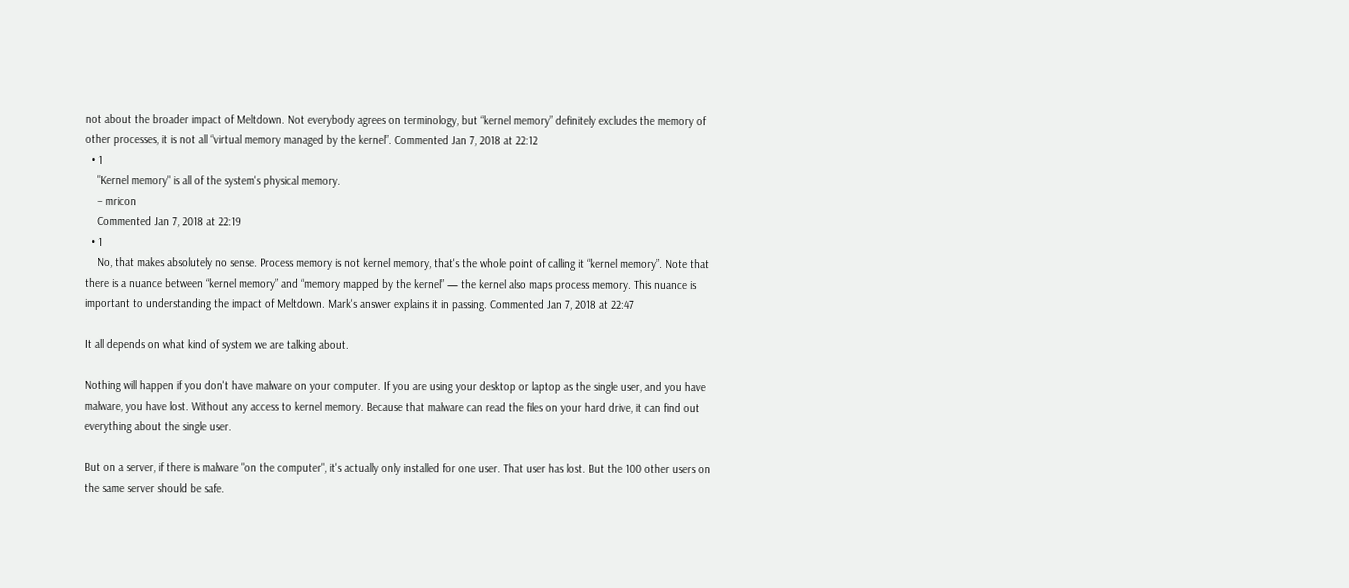not about the broader impact of Meltdown. Not everybody agrees on terminology, but “kernel memory” definitely excludes the memory of other processes, it is not all “virtual memory managed by the kernel”. Commented Jan 7, 2018 at 22:12
  • 1
    "Kernel memory" is all of the system's physical memory.
    – mricon
    Commented Jan 7, 2018 at 22:19
  • 1
    No, that makes absolutely no sense. Process memory is not kernel memory, that's the whole point of calling it “kernel memory”. Note that there is a nuance between “kernel memory” and “memory mapped by the kernel” — the kernel also maps process memory. This nuance is important to understanding the impact of Meltdown. Mark's answer explains it in passing. Commented Jan 7, 2018 at 22:47

It all depends on what kind of system we are talking about.

Nothing will happen if you don't have malware on your computer. If you are using your desktop or laptop as the single user, and you have malware, you have lost. Without any access to kernel memory. Because that malware can read the files on your hard drive, it can find out everything about the single user.

But on a server, if there is malware "on the computer", it's actually only installed for one user. That user has lost. But the 100 other users on the same server should be safe.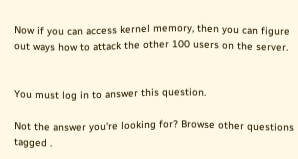Now if you can access kernel memory, then you can figure out ways how to attack the other 100 users on the server.


You must log in to answer this question.

Not the answer you're looking for? Browse other questions tagged .